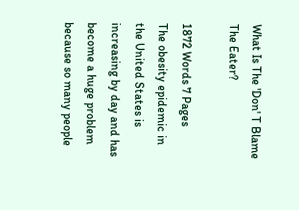What Is The 'Don' T Blame The Eater?

1872 Words 7 Pages
The obesity epidemic in the United States is increasing by day and has become a huge problem because so many people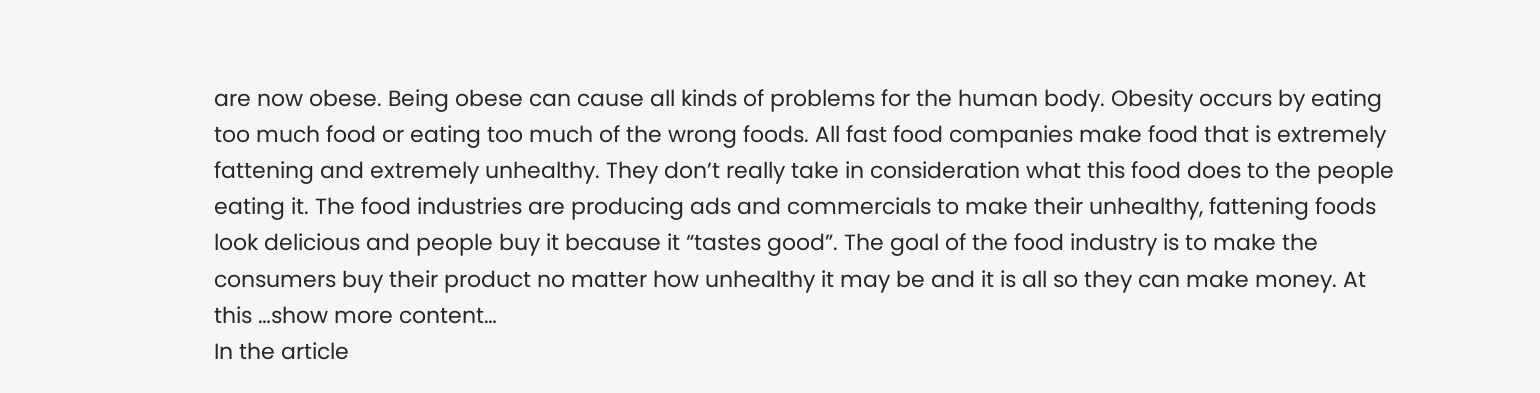are now obese. Being obese can cause all kinds of problems for the human body. Obesity occurs by eating too much food or eating too much of the wrong foods. All fast food companies make food that is extremely fattening and extremely unhealthy. They don’t really take in consideration what this food does to the people eating it. The food industries are producing ads and commercials to make their unhealthy, fattening foods look delicious and people buy it because it “tastes good”. The goal of the food industry is to make the consumers buy their product no matter how unhealthy it may be and it is all so they can make money. At this …show more content…
In the article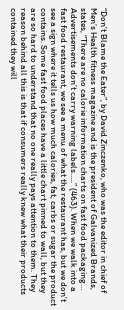“Don’t Blame the Eater”, by David Zinczenko, who was the editor in chief of Men’s Health fitness magazine and is the president of Galvanized Brands, states, “There are no calorie information charts on fast food packaging… Advertisements don’t carry warning labels…..” (463). When we walk into a fast food restaurant, we see a menu of what the restaurant has, but we don’t see a sign where it tells us how much calories, fat, carbs or sugar the product contains. Some fast food places have a little chart pinned to wall, but they are so hard to understand that no one really pays attention to them. They reason behind all this is that if consumers really knew what their products contained they will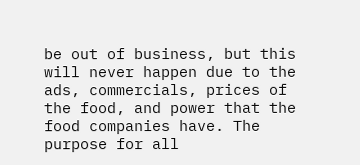be out of business, but this will never happen due to the ads, commercials, prices of the food, and power that the food companies have. The purpose for all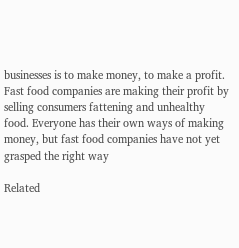businesses is to make money, to make a profit. Fast food companies are making their profit by selling consumers fattening and unhealthy food. Everyone has their own ways of making money, but fast food companies have not yet grasped the right way

Related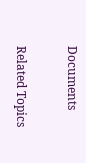Documents

Related Topics